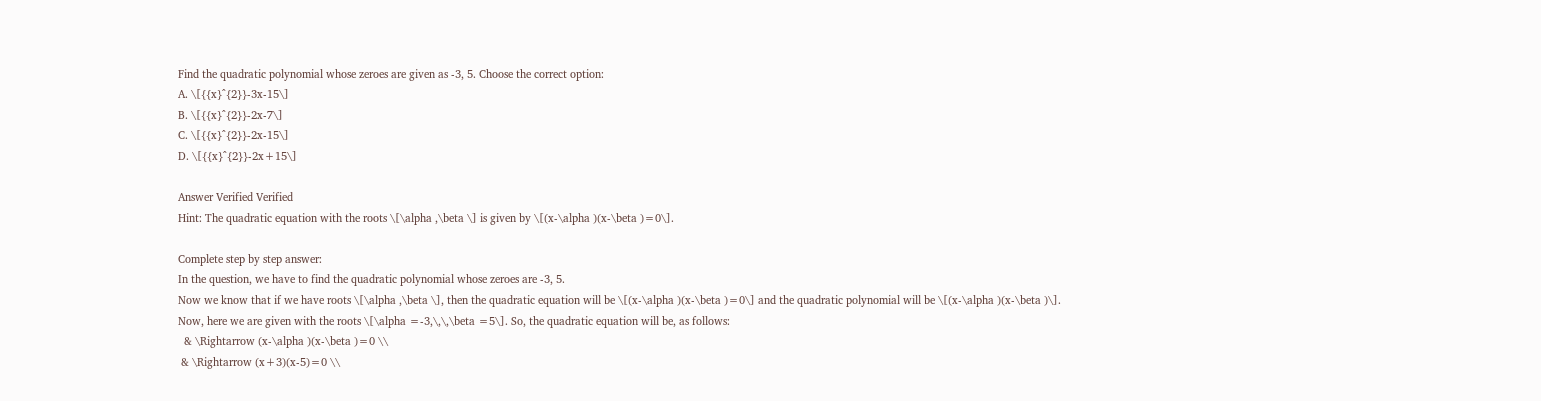Find the quadratic polynomial whose zeroes are given as -3, 5. Choose the correct option:
A. \[{{x}^{2}}-3x-15\]
B. \[{{x}^{2}}-2x-7\]
C. \[{{x}^{2}}-2x-15\]
D. \[{{x}^{2}}-2x+15\]

Answer Verified Verified
Hint: The quadratic equation with the roots \[\alpha ,\beta \] is given by \[(x-\alpha )(x-\beta )=0\].

Complete step by step answer:
In the question, we have to find the quadratic polynomial whose zeroes are -3, 5.
Now we know that if we have roots \[\alpha ,\beta \], then the quadratic equation will be \[(x-\alpha )(x-\beta )=0\] and the quadratic polynomial will be \[(x-\alpha )(x-\beta )\].
Now, here we are given with the roots \[\alpha =-3,\,\,\beta =5\]. So, the quadratic equation will be, as follows:
  & \Rightarrow (x-\alpha )(x-\beta )=0 \\
 & \Rightarrow (x+3)(x-5)=0 \\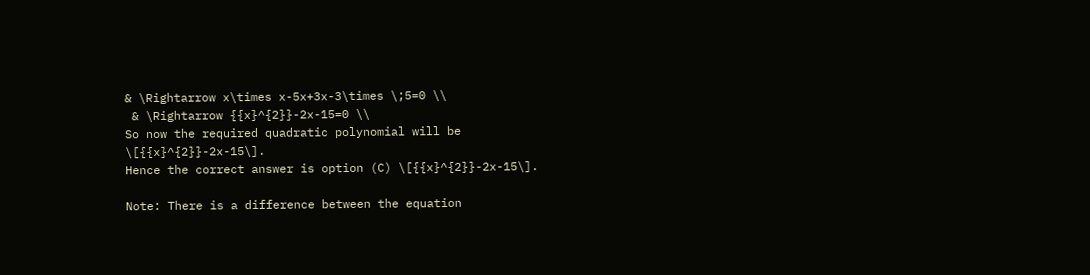& \Rightarrow x\times x-5x+3x-3\times \;5=0 \\
 & \Rightarrow {{x}^{2}}-2x-15=0 \\
So now the required quadratic polynomial will be \[{{x}^{2}}-2x-15\].
Hence the correct answer is option (C) \[{{x}^{2}}-2x-15\].

Note: There is a difference between the equation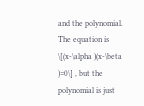and the polynomial. The equation is \[(x-\alpha )(x-\beta )=0\] , but the polynomial is just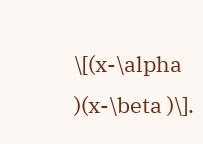\[(x-\alpha )(x-\beta )\].